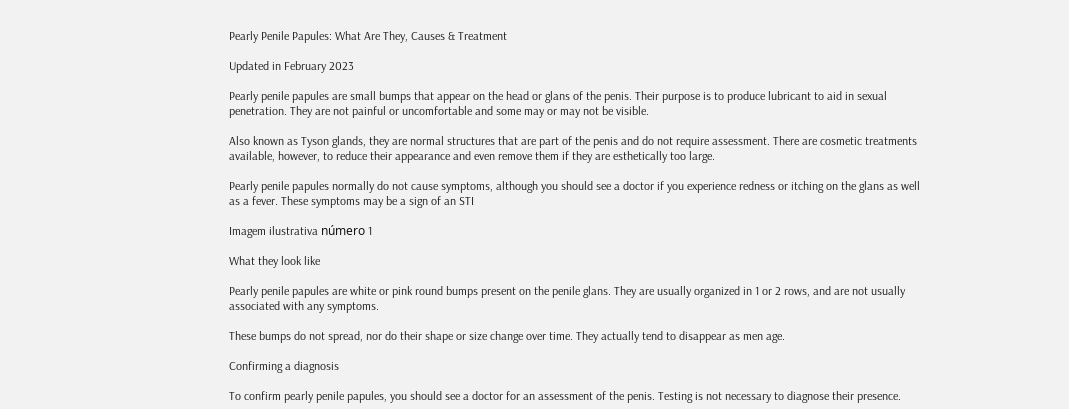Pearly Penile Papules: What Are They, Causes & Treatment

Updated in February 2023

Pearly penile papules are small bumps that appear on the head or glans of the penis. Their purpose is to produce lubricant to aid in sexual penetration. They are not painful or uncomfortable and some may or may not be visible.

Also known as Tyson glands, they are normal structures that are part of the penis and do not require assessment. There are cosmetic treatments available, however, to reduce their appearance and even remove them if they are esthetically too large.

Pearly penile papules normally do not cause symptoms, although you should see a doctor if you experience redness or itching on the glans as well as a fever. These symptoms may be a sign of an STI

Imagem ilustrativa número 1

What they look like

Pearly penile papules are white or pink round bumps present on the penile glans. They are usually organized in 1 or 2 rows, and are not usually associated with any symptoms.

These bumps do not spread, nor do their shape or size change over time. They actually tend to disappear as men age.

Confirming a diagnosis

To confirm pearly penile papules, you should see a doctor for an assessment of the penis. Testing is not necessary to diagnose their presence.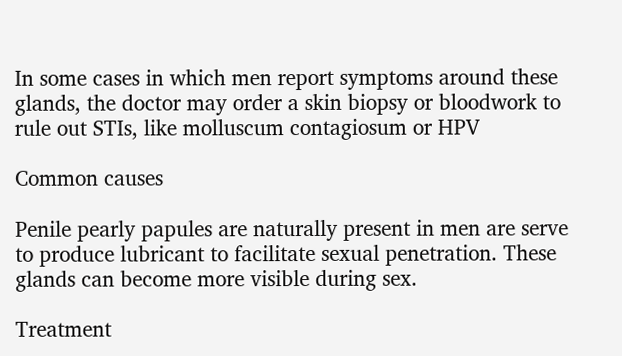In some cases in which men report symptoms around these glands, the doctor may order a skin biopsy or bloodwork to rule out STIs, like molluscum contagiosum or HPV

Common causes

Penile pearly papules are naturally present in men are serve to produce lubricant to facilitate sexual penetration. These glands can become more visible during sex.

Treatment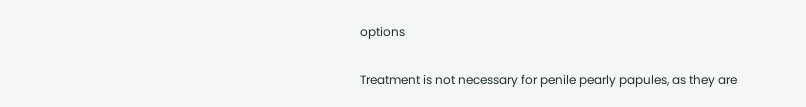options

Treatment is not necessary for penile pearly papules, as they are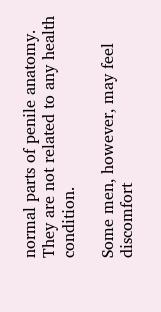normal parts of penile anatomy. They are not related to any health condition.

Some men, however, may feel discomfort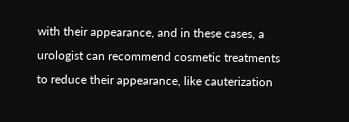with their appearance, and in these cases, a urologist can recommend cosmetic treatments to reduce their appearance, like cauterization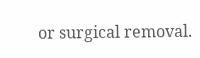or surgical removal.